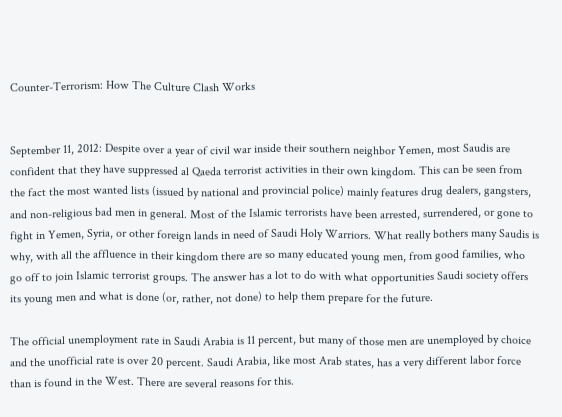Counter-Terrorism: How The Culture Clash Works


September 11, 2012: Despite over a year of civil war inside their southern neighbor Yemen, most Saudis are confident that they have suppressed al Qaeda terrorist activities in their own kingdom. This can be seen from the fact the most wanted lists (issued by national and provincial police) mainly features drug dealers, gangsters, and non-religious bad men in general. Most of the Islamic terrorists have been arrested, surrendered, or gone to fight in Yemen, Syria, or other foreign lands in need of Saudi Holy Warriors. What really bothers many Saudis is why, with all the affluence in their kingdom there are so many educated young men, from good families, who go off to join Islamic terrorist groups. The answer has a lot to do with what opportunities Saudi society offers its young men and what is done (or, rather, not done) to help them prepare for the future.

The official unemployment rate in Saudi Arabia is 11 percent, but many of those men are unemployed by choice and the unofficial rate is over 20 percent. Saudi Arabia, like most Arab states, has a very different labor force than is found in the West. There are several reasons for this.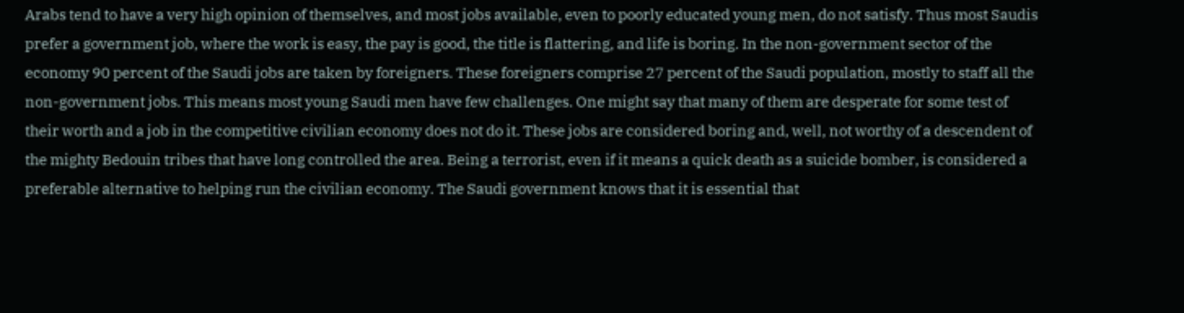Arabs tend to have a very high opinion of themselves, and most jobs available, even to poorly educated young men, do not satisfy. Thus most Saudis prefer a government job, where the work is easy, the pay is good, the title is flattering, and life is boring. In the non-government sector of the economy 90 percent of the Saudi jobs are taken by foreigners. These foreigners comprise 27 percent of the Saudi population, mostly to staff all the non-government jobs. This means most young Saudi men have few challenges. One might say that many of them are desperate for some test of their worth and a job in the competitive civilian economy does not do it. These jobs are considered boring and, well, not worthy of a descendent of the mighty Bedouin tribes that have long controlled the area. Being a terrorist, even if it means a quick death as a suicide bomber, is considered a preferable alternative to helping run the civilian economy. The Saudi government knows that it is essential that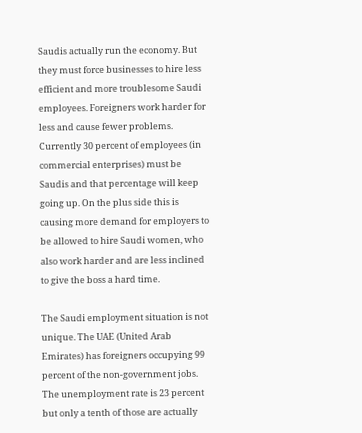Saudis actually run the economy. But they must force businesses to hire less efficient and more troublesome Saudi employees. Foreigners work harder for less and cause fewer problems. Currently 30 percent of employees (in commercial enterprises) must be Saudis and that percentage will keep going up. On the plus side this is causing more demand for employers to be allowed to hire Saudi women, who also work harder and are less inclined to give the boss a hard time.

The Saudi employment situation is not unique. The UAE (United Arab Emirates) has foreigners occupying 99 percent of the non-government jobs. The unemployment rate is 23 percent but only a tenth of those are actually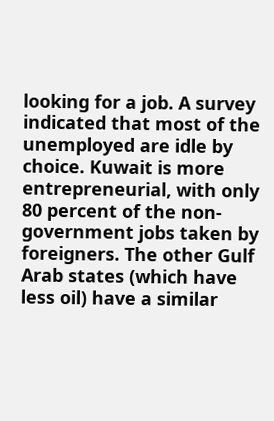looking for a job. A survey indicated that most of the unemployed are idle by choice. Kuwait is more entrepreneurial, with only 80 percent of the non-government jobs taken by foreigners. The other Gulf Arab states (which have less oil) have a similar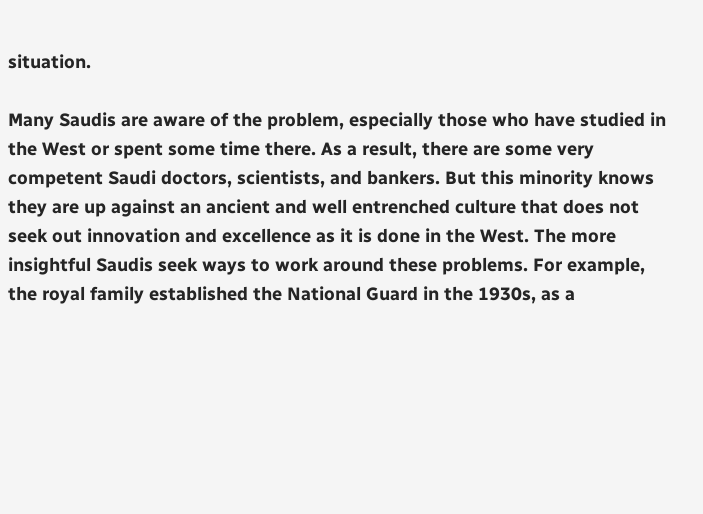situation.

Many Saudis are aware of the problem, especially those who have studied in the West or spent some time there. As a result, there are some very competent Saudi doctors, scientists, and bankers. But this minority knows they are up against an ancient and well entrenched culture that does not seek out innovation and excellence as it is done in the West. The more insightful Saudis seek ways to work around these problems. For example, the royal family established the National Guard in the 1930s, as a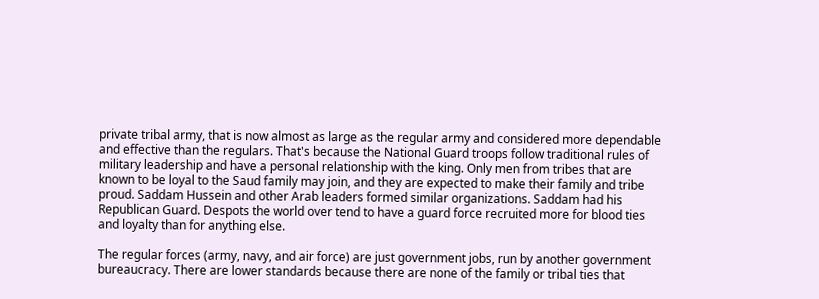private tribal army, that is now almost as large as the regular army and considered more dependable and effective than the regulars. That's because the National Guard troops follow traditional rules of military leadership and have a personal relationship with the king. Only men from tribes that are known to be loyal to the Saud family may join, and they are expected to make their family and tribe proud. Saddam Hussein and other Arab leaders formed similar organizations. Saddam had his Republican Guard. Despots the world over tend to have a guard force recruited more for blood ties and loyalty than for anything else.

The regular forces (army, navy, and air force) are just government jobs, run by another government bureaucracy. There are lower standards because there are none of the family or tribal ties that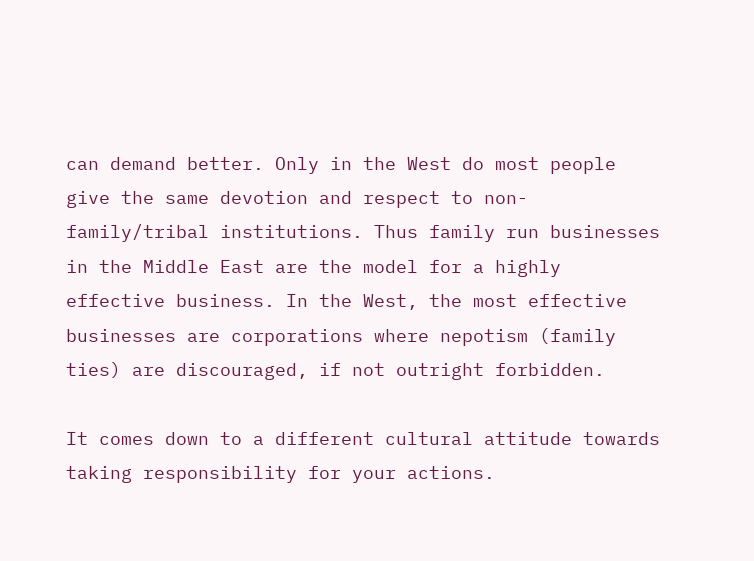can demand better. Only in the West do most people give the same devotion and respect to non-family/tribal institutions. Thus family run businesses in the Middle East are the model for a highly effective business. In the West, the most effective businesses are corporations where nepotism (family ties) are discouraged, if not outright forbidden.

It comes down to a different cultural attitude towards taking responsibility for your actions.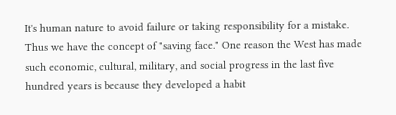It's human nature to avoid failure or taking responsibility for a mistake. Thus we have the concept of "saving face." One reason the West has made such economic, cultural, military, and social progress in the last five hundred years is because they developed a habit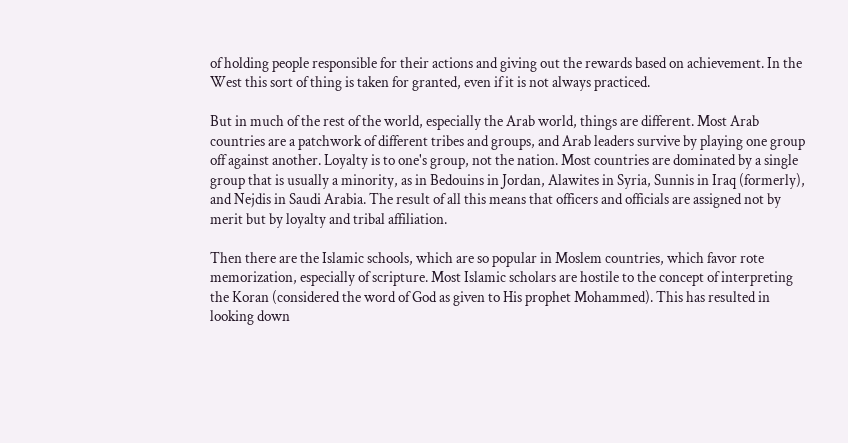of holding people responsible for their actions and giving out the rewards based on achievement. In the West this sort of thing is taken for granted, even if it is not always practiced.

But in much of the rest of the world, especially the Arab world, things are different. Most Arab countries are a patchwork of different tribes and groups, and Arab leaders survive by playing one group off against another. Loyalty is to one's group, not the nation. Most countries are dominated by a single group that is usually a minority, as in Bedouins in Jordan, Alawites in Syria, Sunnis in Iraq (formerly), and Nejdis in Saudi Arabia. The result of all this means that officers and officials are assigned not by merit but by loyalty and tribal affiliation.

Then there are the Islamic schools, which are so popular in Moslem countries, which favor rote memorization, especially of scripture. Most Islamic scholars are hostile to the concept of interpreting the Koran (considered the word of God as given to His prophet Mohammed). This has resulted in looking down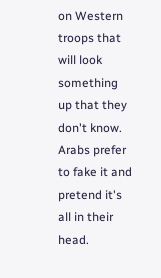on Western troops that will look something up that they don't know. Arabs prefer to fake it and pretend it's all in their head.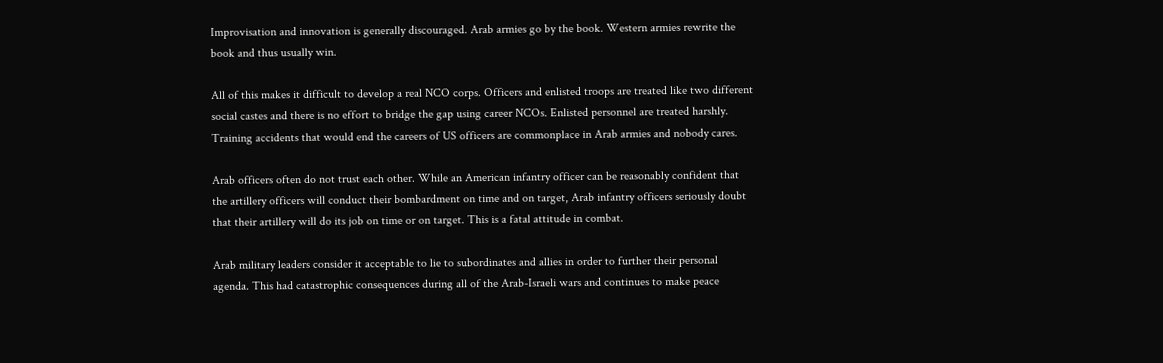Improvisation and innovation is generally discouraged. Arab armies go by the book. Western armies rewrite the book and thus usually win.

All of this makes it difficult to develop a real NCO corps. Officers and enlisted troops are treated like two different social castes and there is no effort to bridge the gap using career NCOs. Enlisted personnel are treated harshly. Training accidents that would end the careers of US officers are commonplace in Arab armies and nobody cares.

Arab officers often do not trust each other. While an American infantry officer can be reasonably confident that the artillery officers will conduct their bombardment on time and on target, Arab infantry officers seriously doubt that their artillery will do its job on time or on target. This is a fatal attitude in combat.

Arab military leaders consider it acceptable to lie to subordinates and allies in order to further their personal agenda. This had catastrophic consequences during all of the Arab-Israeli wars and continues to make peace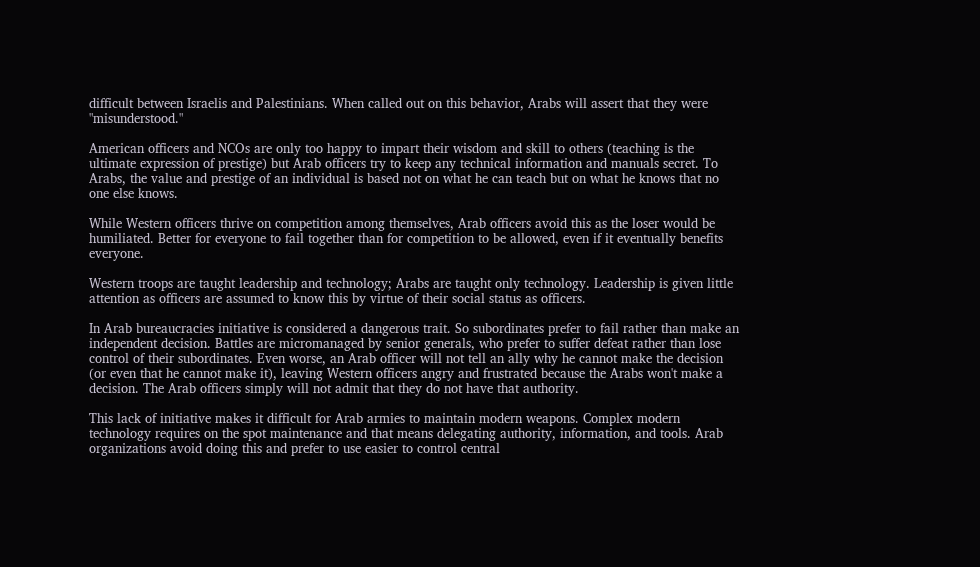difficult between Israelis and Palestinians. When called out on this behavior, Arabs will assert that they were "misunderstood."

American officers and NCOs are only too happy to impart their wisdom and skill to others (teaching is the ultimate expression of prestige) but Arab officers try to keep any technical information and manuals secret. To Arabs, the value and prestige of an individual is based not on what he can teach but on what he knows that no one else knows.

While Western officers thrive on competition among themselves, Arab officers avoid this as the loser would be humiliated. Better for everyone to fail together than for competition to be allowed, even if it eventually benefits everyone.

Western troops are taught leadership and technology; Arabs are taught only technology. Leadership is given little attention as officers are assumed to know this by virtue of their social status as officers.

In Arab bureaucracies initiative is considered a dangerous trait. So subordinates prefer to fail rather than make an independent decision. Battles are micromanaged by senior generals, who prefer to suffer defeat rather than lose control of their subordinates. Even worse, an Arab officer will not tell an ally why he cannot make the decision (or even that he cannot make it), leaving Western officers angry and frustrated because the Arabs won't make a decision. The Arab officers simply will not admit that they do not have that authority.

This lack of initiative makes it difficult for Arab armies to maintain modern weapons. Complex modern technology requires on the spot maintenance and that means delegating authority, information, and tools. Arab organizations avoid doing this and prefer to use easier to control central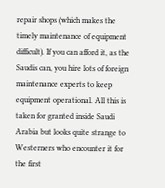repair shops (which makes the timely maintenance of equipment difficult). If you can afford it, as the Saudis can, you hire lots of foreign maintenance experts to keep equipment operational. All this is taken for granted inside Saudi Arabia but looks quite strange to Westerners who encounter it for the first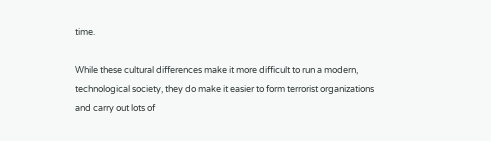time.

While these cultural differences make it more difficult to run a modern, technological society, they do make it easier to form terrorist organizations and carry out lots of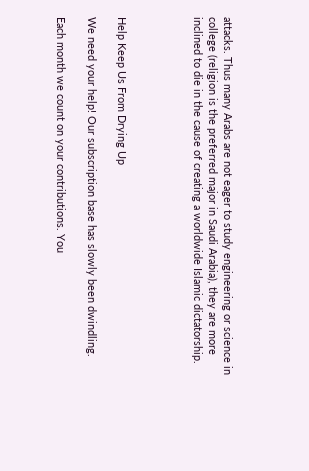attacks. Thus many Arabs are not eager to study engineering or science in college (religion is the preferred major in Saudi Arabia), they are more inclined to die in the cause of creating a worldwide Islamic dictatorship.




Help Keep Us From Drying Up

We need your help! Our subscription base has slowly been dwindling.

Each month we count on your contributions. You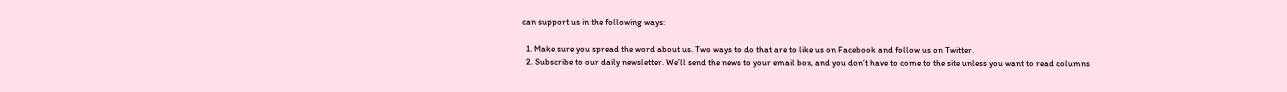can support us in the following ways:

  1. Make sure you spread the word about us. Two ways to do that are to like us on Facebook and follow us on Twitter.
  2. Subscribe to our daily newsletter. We’ll send the news to your email box, and you don’t have to come to the site unless you want to read columns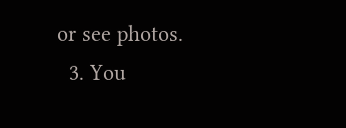or see photos.
  3. You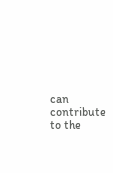can contribute to the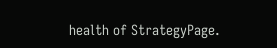health of StrategyPage.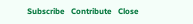Subscribe   Contribute   Close